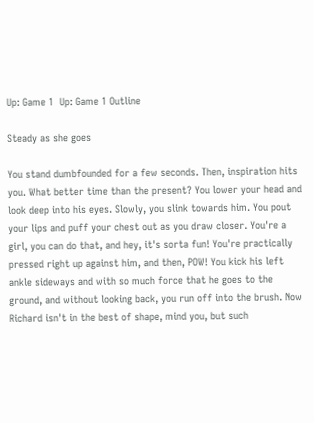Up: Game 1  Up: Game 1 Outline

Steady as she goes

You stand dumbfounded for a few seconds. Then, inspiration hits you. What better time than the present? You lower your head and look deep into his eyes. Slowly, you slink towards him. You pout your lips and puff your chest out as you draw closer. You're a girl, you can do that, and hey, it's sorta fun! You're practically pressed right up against him, and then, POW! You kick his left ankle sideways and with so much force that he goes to the ground, and without looking back, you run off into the brush. Now Richard isn't in the best of shape, mind you, but such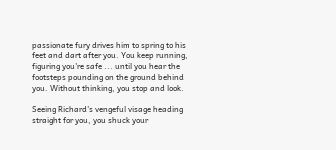passionate fury drives him to spring to his feet and dart after you. You keep running, figuring you're safe ... until you hear the footsteps pounding on the ground behind you. Without thinking, you stop and look.

Seeing Richard's vengeful visage heading straight for you, you shuck your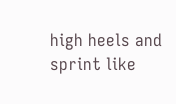high heels and sprint like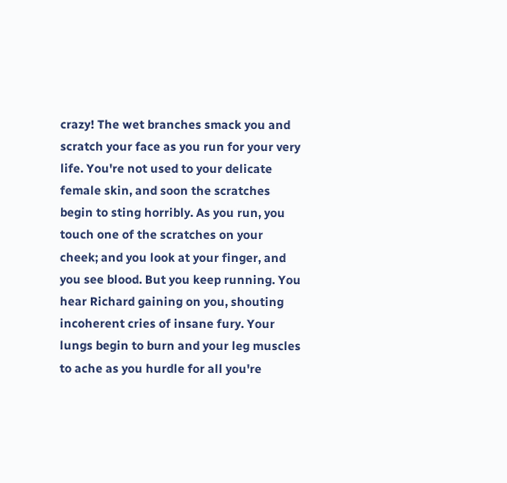crazy! The wet branches smack you and scratch your face as you run for your very life. You're not used to your delicate female skin, and soon the scratches begin to sting horribly. As you run, you touch one of the scratches on your cheek; and you look at your finger, and you see blood. But you keep running. You hear Richard gaining on you, shouting incoherent cries of insane fury. Your lungs begin to burn and your leg muscles to ache as you hurdle for all you're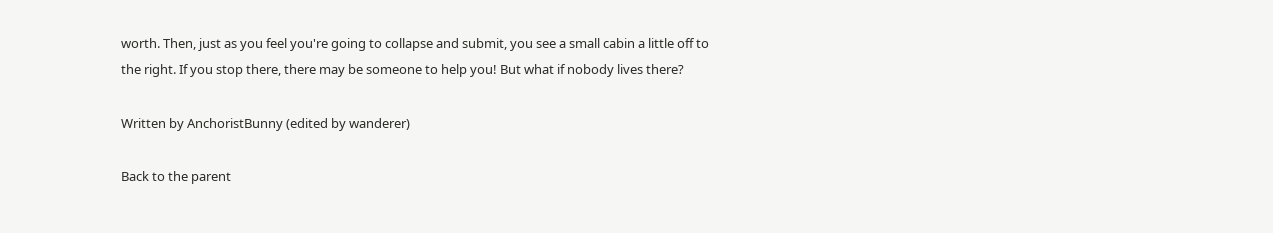worth. Then, just as you feel you're going to collapse and submit, you see a small cabin a little off to the right. If you stop there, there may be someone to help you! But what if nobody lives there?

Written by AnchoristBunny (edited by wanderer)

Back to the parent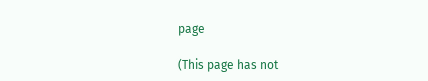page

(This page has not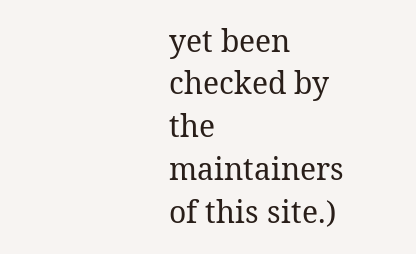yet been checked by the maintainers of this site.)